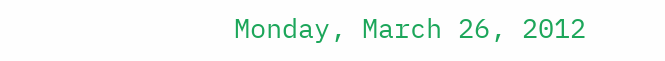Monday, March 26, 2012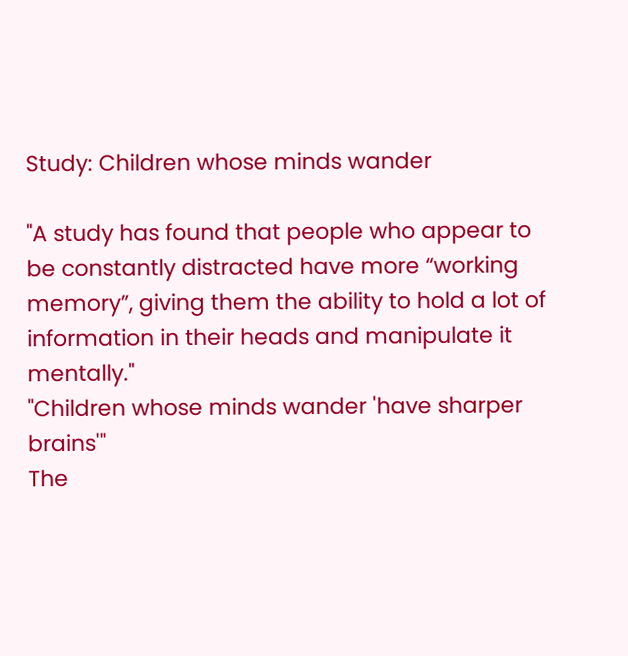Study: Children whose minds wander

"A study has found that people who appear to be constantly distracted have more “working memory”, giving them the ability to hold a lot of information in their heads and manipulate it mentally."
"Children whose minds wander 'have sharper brains'"
The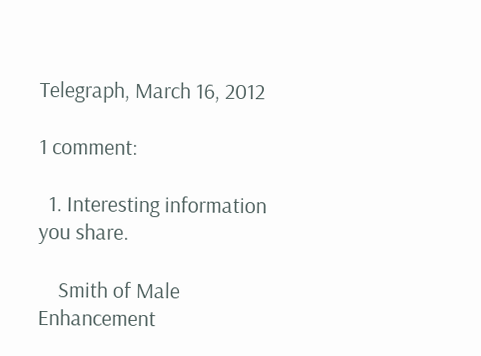Telegraph, March 16, 2012

1 comment:

  1. Interesting information you share.

    Smith of Male Enhancement